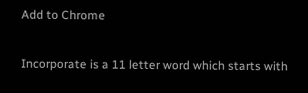Add to Chrome


Incorporate is a 11 letter word which starts with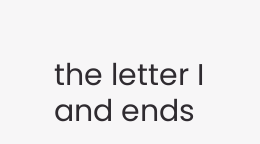the letter I and ends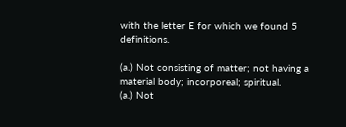with the letter E for which we found 5 definitions.

(a.) Not consisting of matter; not having a material body; incorporeal; spiritual.
(a.) Not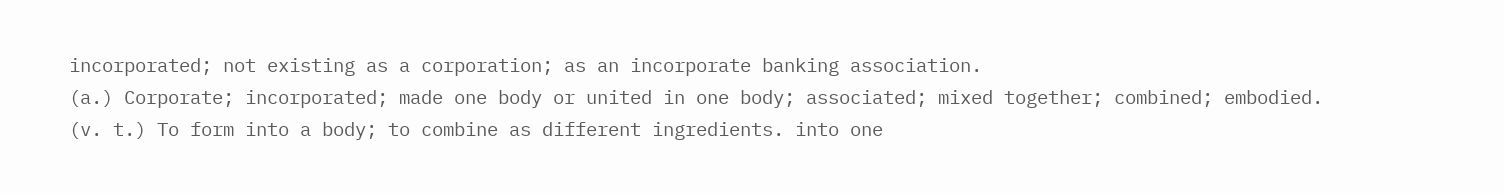incorporated; not existing as a corporation; as an incorporate banking association.
(a.) Corporate; incorporated; made one body or united in one body; associated; mixed together; combined; embodied.
(v. t.) To form into a body; to combine as different ingredients. into one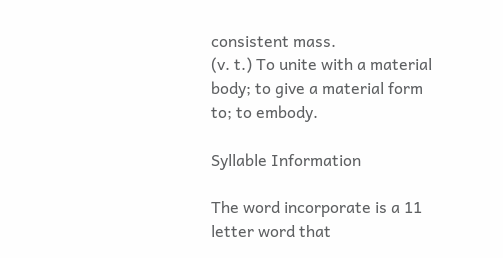consistent mass.
(v. t.) To unite with a material body; to give a material form to; to embody.

Syllable Information

The word incorporate is a 11 letter word that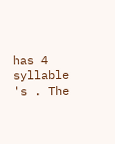has 4 syllable 's . The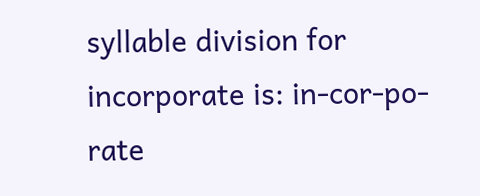syllable division for incorporate is: in-cor-po-rate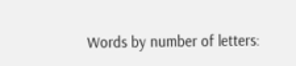Words by number of letters: